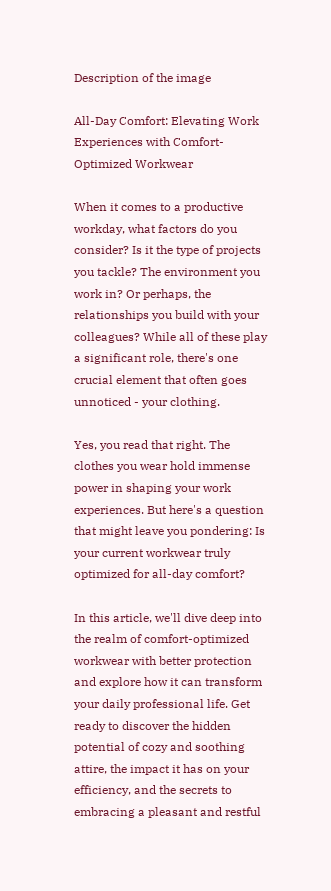Description of the image

All-Day Comfort: Elevating Work Experiences with Comfort-Optimized Workwear

When it comes to a productive workday, what factors do you consider? Is it the type of projects you tackle? The environment you work in? Or perhaps, the relationships you build with your colleagues? While all of these play a significant role, there's one crucial element that often goes unnoticed - your clothing.

Yes, you read that right. The clothes you wear hold immense power in shaping your work experiences. But here's a question that might leave you pondering: Is your current workwear truly optimized for all-day comfort?

In this article, we'll dive deep into the realm of comfort-optimized workwear with better protection and explore how it can transform your daily professional life. Get ready to discover the hidden potential of cozy and soothing attire, the impact it has on your efficiency, and the secrets to embracing a pleasant and restful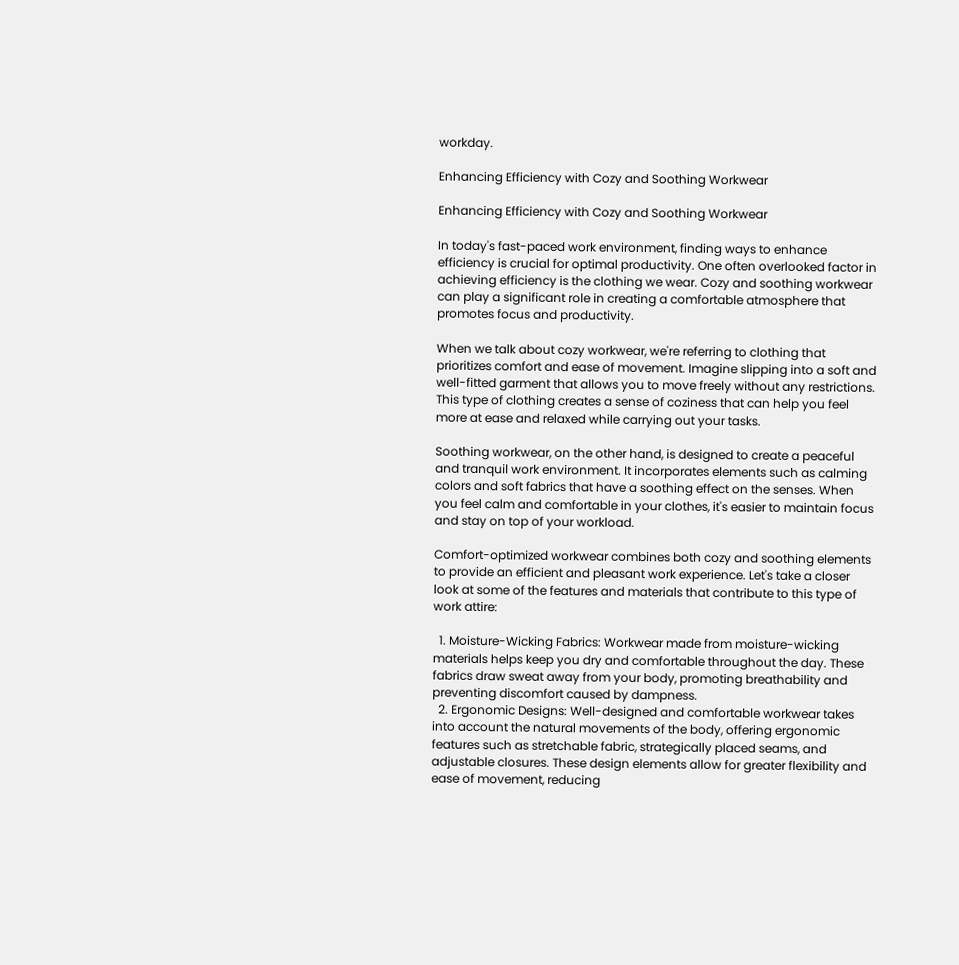workday.

Enhancing Efficiency with Cozy and Soothing Workwear

Enhancing Efficiency with Cozy and Soothing Workwear

In today's fast-paced work environment, finding ways to enhance efficiency is crucial for optimal productivity. One often overlooked factor in achieving efficiency is the clothing we wear. Cozy and soothing workwear can play a significant role in creating a comfortable atmosphere that promotes focus and productivity.

When we talk about cozy workwear, we're referring to clothing that prioritizes comfort and ease of movement. Imagine slipping into a soft and well-fitted garment that allows you to move freely without any restrictions. This type of clothing creates a sense of coziness that can help you feel more at ease and relaxed while carrying out your tasks.

Soothing workwear, on the other hand, is designed to create a peaceful and tranquil work environment. It incorporates elements such as calming colors and soft fabrics that have a soothing effect on the senses. When you feel calm and comfortable in your clothes, it's easier to maintain focus and stay on top of your workload.

Comfort-optimized workwear combines both cozy and soothing elements to provide an efficient and pleasant work experience. Let's take a closer look at some of the features and materials that contribute to this type of work attire:

  1. Moisture-Wicking Fabrics: Workwear made from moisture-wicking materials helps keep you dry and comfortable throughout the day. These fabrics draw sweat away from your body, promoting breathability and preventing discomfort caused by dampness.
  2. Ergonomic Designs: Well-designed and comfortable workwear takes into account the natural movements of the body, offering ergonomic features such as stretchable fabric, strategically placed seams, and adjustable closures. These design elements allow for greater flexibility and ease of movement, reducing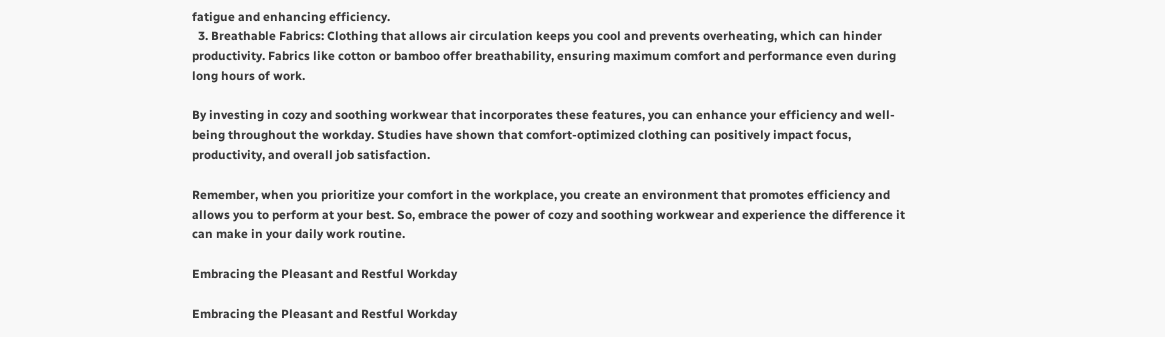fatigue and enhancing efficiency.
  3. Breathable Fabrics: Clothing that allows air circulation keeps you cool and prevents overheating, which can hinder productivity. Fabrics like cotton or bamboo offer breathability, ensuring maximum comfort and performance even during long hours of work.

By investing in cozy and soothing workwear that incorporates these features, you can enhance your efficiency and well-being throughout the workday. Studies have shown that comfort-optimized clothing can positively impact focus, productivity, and overall job satisfaction.

Remember, when you prioritize your comfort in the workplace, you create an environment that promotes efficiency and allows you to perform at your best. So, embrace the power of cozy and soothing workwear and experience the difference it can make in your daily work routine.

Embracing the Pleasant and Restful Workday

Embracing the Pleasant and Restful Workday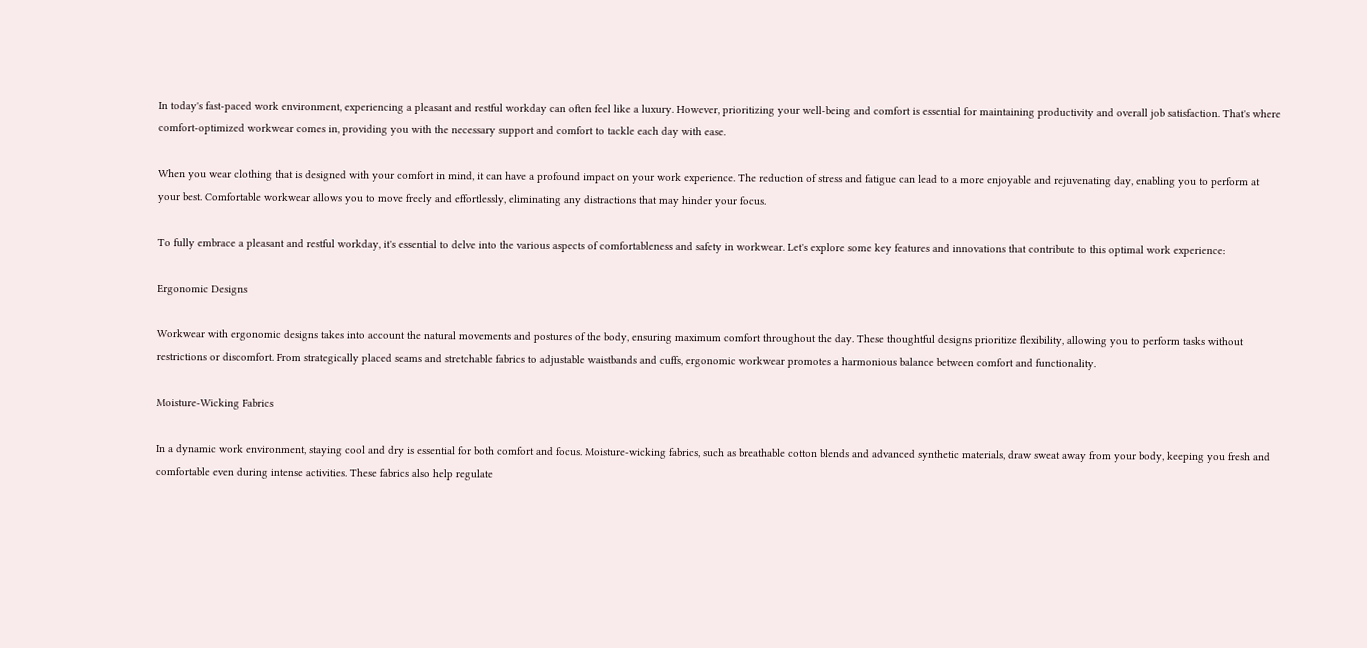In today's fast-paced work environment, experiencing a pleasant and restful workday can often feel like a luxury. However, prioritizing your well-being and comfort is essential for maintaining productivity and overall job satisfaction. That's where comfort-optimized workwear comes in, providing you with the necessary support and comfort to tackle each day with ease.

When you wear clothing that is designed with your comfort in mind, it can have a profound impact on your work experience. The reduction of stress and fatigue can lead to a more enjoyable and rejuvenating day, enabling you to perform at your best. Comfortable workwear allows you to move freely and effortlessly, eliminating any distractions that may hinder your focus.

To fully embrace a pleasant and restful workday, it's essential to delve into the various aspects of comfortableness and safety in workwear. Let's explore some key features and innovations that contribute to this optimal work experience:

Ergonomic Designs

Workwear with ergonomic designs takes into account the natural movements and postures of the body, ensuring maximum comfort throughout the day. These thoughtful designs prioritize flexibility, allowing you to perform tasks without restrictions or discomfort. From strategically placed seams and stretchable fabrics to adjustable waistbands and cuffs, ergonomic workwear promotes a harmonious balance between comfort and functionality.

Moisture-Wicking Fabrics

In a dynamic work environment, staying cool and dry is essential for both comfort and focus. Moisture-wicking fabrics, such as breathable cotton blends and advanced synthetic materials, draw sweat away from your body, keeping you fresh and comfortable even during intense activities. These fabrics also help regulate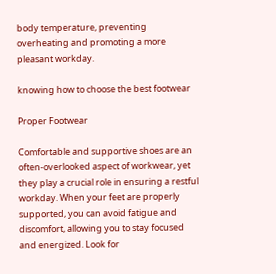body temperature, preventing overheating and promoting a more pleasant workday.

knowing how to choose the best footwear

Proper Footwear

Comfortable and supportive shoes are an often-overlooked aspect of workwear, yet they play a crucial role in ensuring a restful workday. When your feet are properly supported, you can avoid fatigue and discomfort, allowing you to stay focused and energized. Look for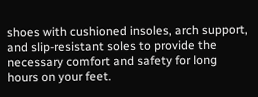shoes with cushioned insoles, arch support, and slip-resistant soles to provide the necessary comfort and safety for long hours on your feet.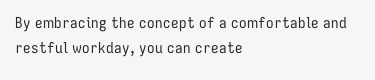By embracing the concept of a comfortable and restful workday, you can create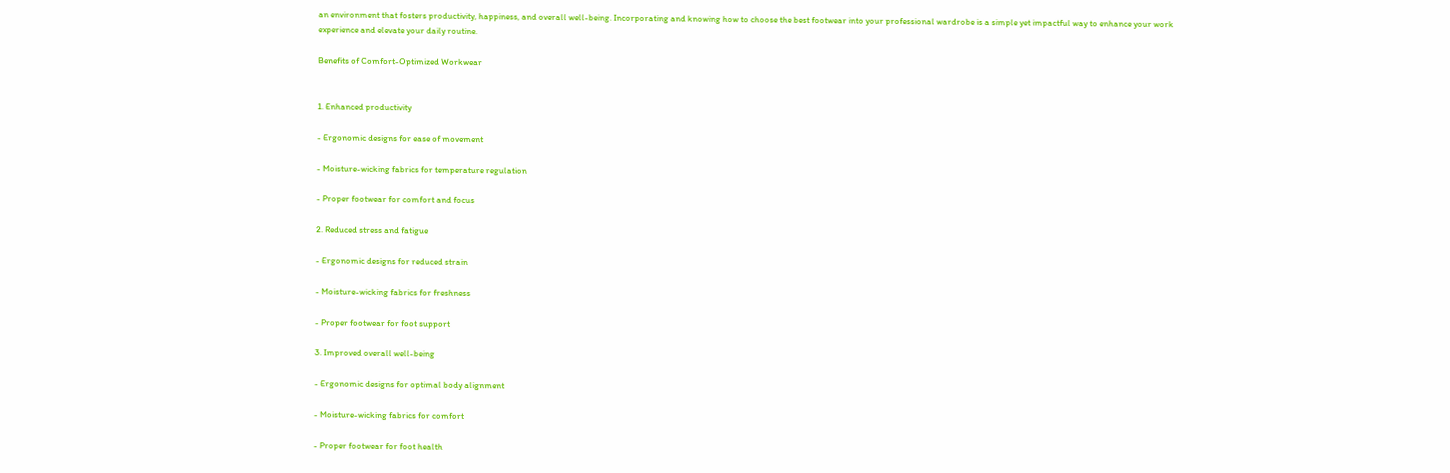an environment that fosters productivity, happiness, and overall well-being. Incorporating and knowing how to choose the best footwear into your professional wardrobe is a simple yet impactful way to enhance your work experience and elevate your daily routine.

Benefits of Comfort-Optimized Workwear


1. Enhanced productivity

- Ergonomic designs for ease of movement

- Moisture-wicking fabrics for temperature regulation

- Proper footwear for comfort and focus

2. Reduced stress and fatigue

- Ergonomic designs for reduced strain

- Moisture-wicking fabrics for freshness

- Proper footwear for foot support

3. Improved overall well-being

- Ergonomic designs for optimal body alignment

- Moisture-wicking fabrics for comfort

- Proper footwear for foot health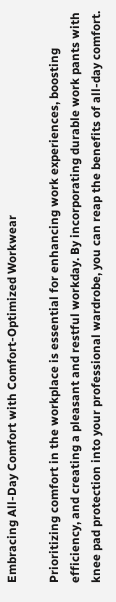Embracing All-Day Comfort with Comfort-Optimized Workwear

Prioritizing comfort in the workplace is essential for enhancing work experiences, boosting efficiency, and creating a pleasant and restful workday. By incorporating durable work pants with knee pad protection into your professional wardrobe, you can reap the benefits of all-day comfort.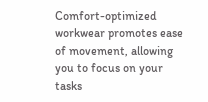Comfort-optimized workwear promotes ease of movement, allowing you to focus on your tasks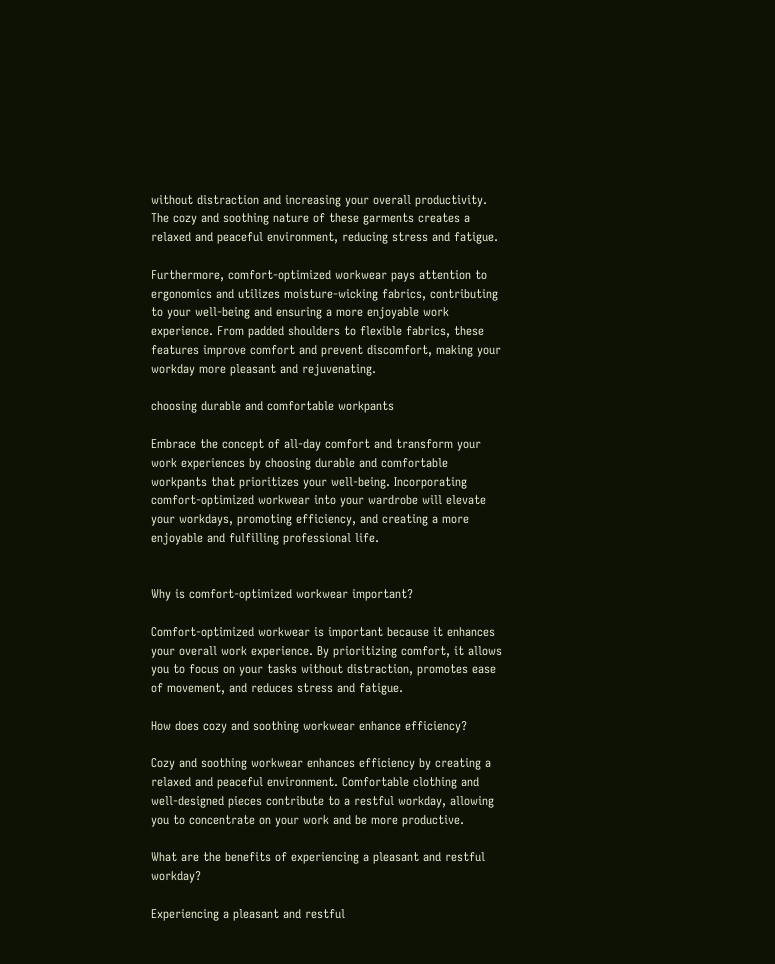without distraction and increasing your overall productivity. The cozy and soothing nature of these garments creates a relaxed and peaceful environment, reducing stress and fatigue.

Furthermore, comfort-optimized workwear pays attention to ergonomics and utilizes moisture-wicking fabrics, contributing to your well-being and ensuring a more enjoyable work experience. From padded shoulders to flexible fabrics, these features improve comfort and prevent discomfort, making your workday more pleasant and rejuvenating.

choosing durable and comfortable workpants

Embrace the concept of all-day comfort and transform your work experiences by choosing durable and comfortable workpants that prioritizes your well-being. Incorporating comfort-optimized workwear into your wardrobe will elevate your workdays, promoting efficiency, and creating a more enjoyable and fulfilling professional life.


Why is comfort-optimized workwear important?

Comfort-optimized workwear is important because it enhances your overall work experience. By prioritizing comfort, it allows you to focus on your tasks without distraction, promotes ease of movement, and reduces stress and fatigue.

How does cozy and soothing workwear enhance efficiency?

Cozy and soothing workwear enhances efficiency by creating a relaxed and peaceful environment. Comfortable clothing and well-designed pieces contribute to a restful workday, allowing you to concentrate on your work and be more productive.

What are the benefits of experiencing a pleasant and restful workday?

Experiencing a pleasant and restful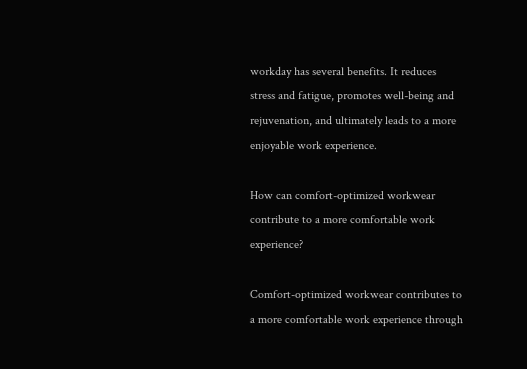workday has several benefits. It reduces stress and fatigue, promotes well-being and rejuvenation, and ultimately leads to a more enjoyable work experience.

How can comfort-optimized workwear contribute to a more comfortable work experience?

Comfort-optimized workwear contributes to a more comfortable work experience through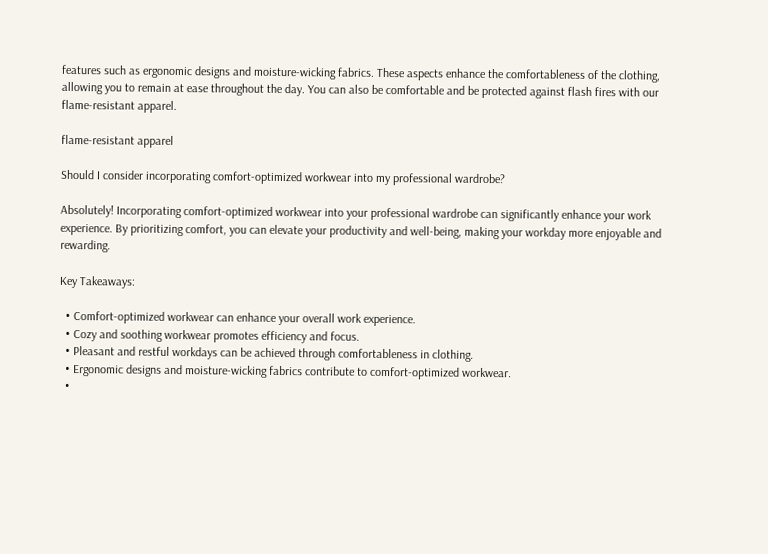features such as ergonomic designs and moisture-wicking fabrics. These aspects enhance the comfortableness of the clothing, allowing you to remain at ease throughout the day. You can also be comfortable and be protected against flash fires with our flame-resistant apparel.

flame-resistant apparel

Should I consider incorporating comfort-optimized workwear into my professional wardrobe?

Absolutely! Incorporating comfort-optimized workwear into your professional wardrobe can significantly enhance your work experience. By prioritizing comfort, you can elevate your productivity and well-being, making your workday more enjoyable and rewarding.

Key Takeaways:

  • Comfort-optimized workwear can enhance your overall work experience.
  • Cozy and soothing workwear promotes efficiency and focus.
  • Pleasant and restful workdays can be achieved through comfortableness in clothing.
  • Ergonomic designs and moisture-wicking fabrics contribute to comfort-optimized workwear.
  •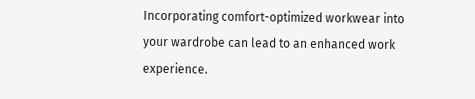Incorporating comfort-optimized workwear into your wardrobe can lead to an enhanced work experience.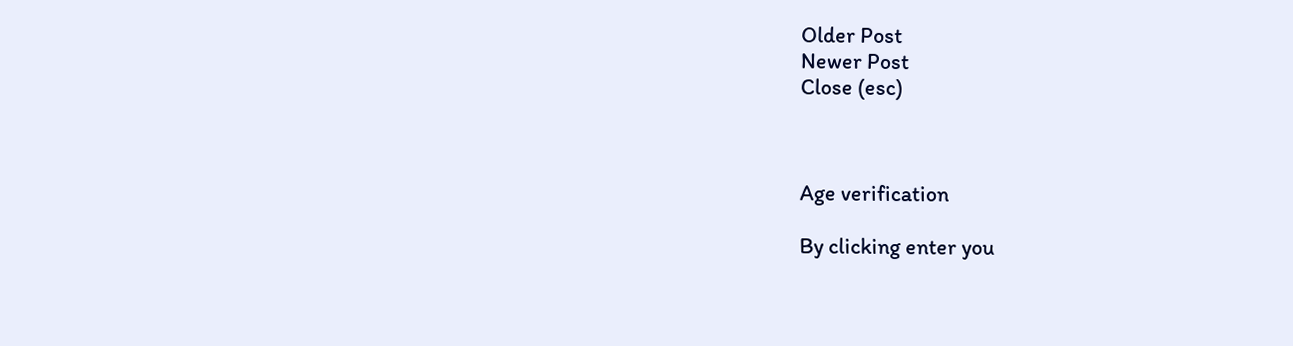Older Post
Newer Post
Close (esc)



Age verification

By clicking enter you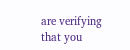are verifying that you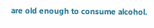are old enough to consume alcohol.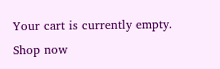Your cart is currently empty.
Shop now